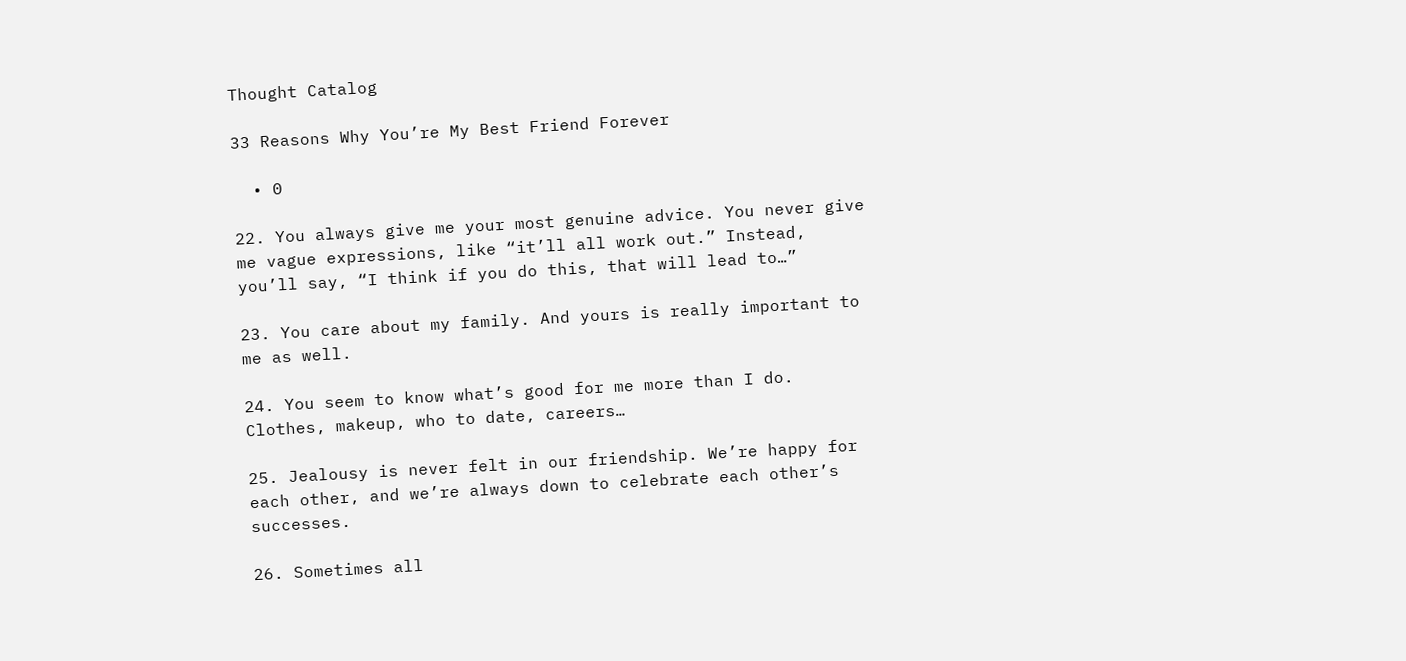Thought Catalog

33 Reasons Why You’re My Best Friend Forever

  • 0

22. You always give me your most genuine advice. You never give me vague expressions, like “it’ll all work out.” Instead, you’ll say, “I think if you do this, that will lead to…”

23. You care about my family. And yours is really important to me as well.

24. You seem to know what’s good for me more than I do. Clothes, makeup, who to date, careers…

25. Jealousy is never felt in our friendship. We’re happy for each other, and we’re always down to celebrate each other’s successes.

26. Sometimes all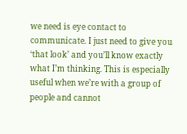we need is eye contact to communicate. I just need to give you ‘that look’ and you’ll know exactly what I’m thinking. This is especially useful when we’re with a group of people and cannot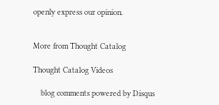openly express our opinion.


More from Thought Catalog

Thought Catalog Videos

    blog comments powered by Disqus